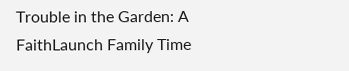Trouble in the Garden: A FaithLaunch Family Time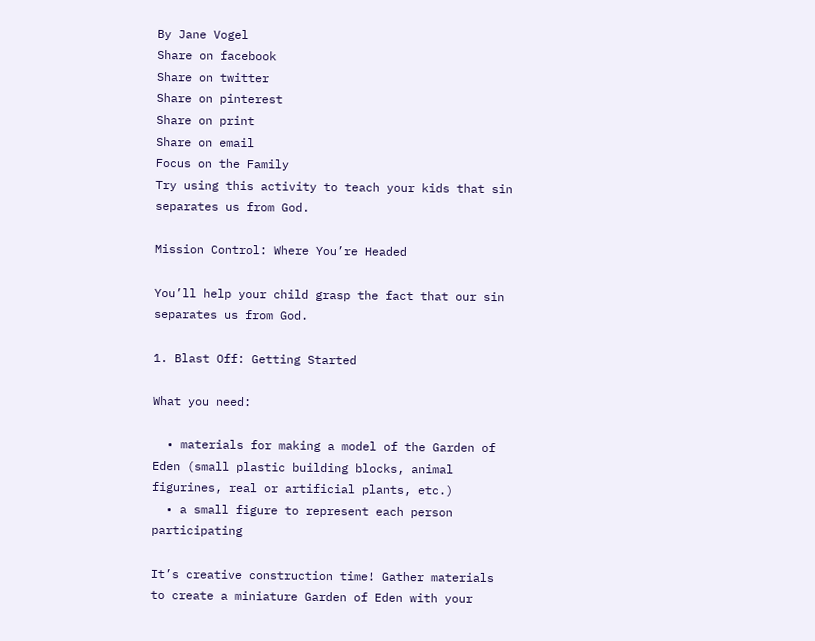By Jane Vogel
Share on facebook
Share on twitter
Share on pinterest
Share on print
Share on email
Focus on the Family
Try using this activity to teach your kids that sin separates us from God.

Mission Control: Where You’re Headed

You’ll help your child grasp the fact that our sin separates us from God.

1. Blast Off: Getting Started

What you need:

  • materials for making a model of the Garden of Eden (small plastic building blocks, animal figurines, real or artificial plants, etc.)
  • a small figure to represent each person participating

It’s creative construction time! Gather materials to create a miniature Garden of Eden with your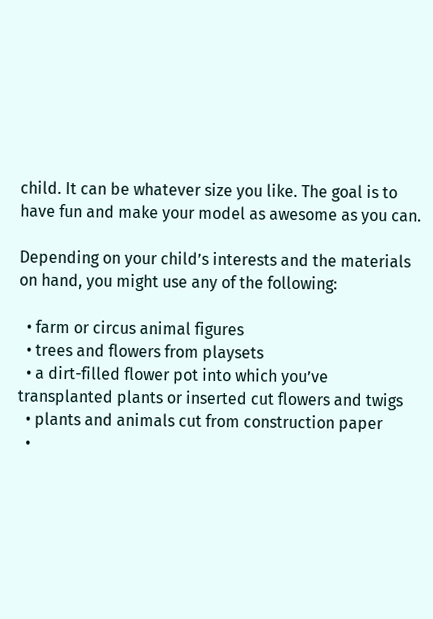child. It can be whatever size you like. The goal is to have fun and make your model as awesome as you can.

Depending on your child’s interests and the materials on hand, you might use any of the following:

  • farm or circus animal figures
  • trees and flowers from playsets
  • a dirt-filled flower pot into which you’ve transplanted plants or inserted cut flowers and twigs
  • plants and animals cut from construction paper
  •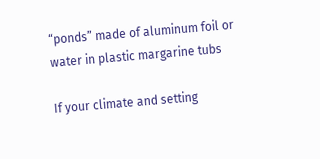“ponds” made of aluminum foil or water in plastic margarine tubs

If your climate and setting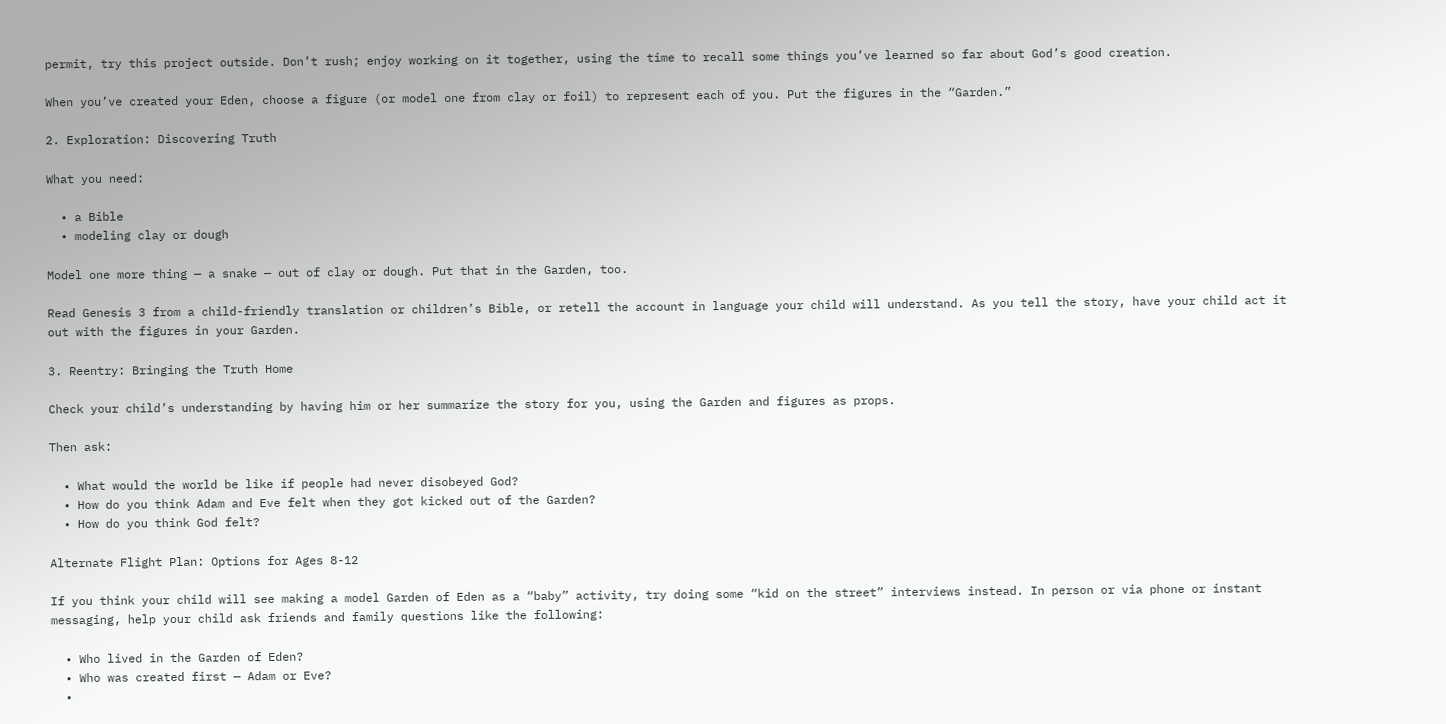permit, try this project outside. Don’t rush; enjoy working on it together, using the time to recall some things you’ve learned so far about God’s good creation.

When you’ve created your Eden, choose a figure (or model one from clay or foil) to represent each of you. Put the figures in the “Garden.”

2. Exploration: Discovering Truth

What you need:

  • a Bible
  • modeling clay or dough

Model one more thing — a snake — out of clay or dough. Put that in the Garden, too.

Read Genesis 3 from a child-friendly translation or children’s Bible, or retell the account in language your child will understand. As you tell the story, have your child act it out with the figures in your Garden.

3. Reentry: Bringing the Truth Home

Check your child’s understanding by having him or her summarize the story for you, using the Garden and figures as props.

Then ask:

  • What would the world be like if people had never disobeyed God?
  • How do you think Adam and Eve felt when they got kicked out of the Garden?
  • How do you think God felt?

Alternate Flight Plan: Options for Ages 8-12

If you think your child will see making a model Garden of Eden as a “baby” activity, try doing some “kid on the street” interviews instead. In person or via phone or instant messaging, help your child ask friends and family questions like the following:

  • Who lived in the Garden of Eden?
  • Who was created first — Adam or Eve?
  •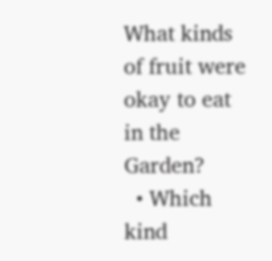What kinds of fruit were okay to eat in the Garden?
  • Which kind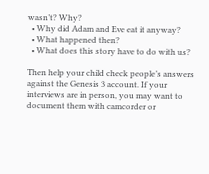wasn’t? Why?
  • Why did Adam and Eve eat it anyway?
  • What happened then?
  • What does this story have to do with us?

Then help your child check people’s answers against the Genesis 3 account. If your interviews are in person, you may want to document them with camcorder or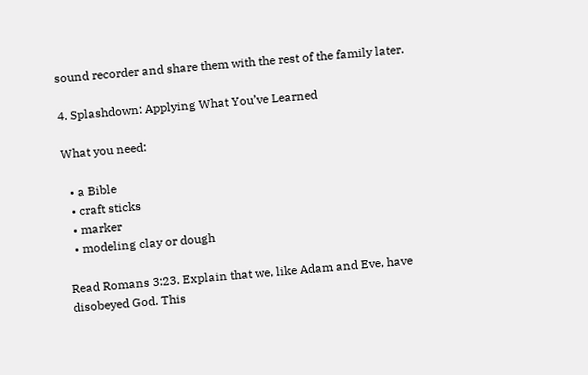sound recorder and share them with the rest of the family later.

4. Splashdown: Applying What You’ve Learned

What you need:

  • a Bible
  • craft sticks
  • marker
  • modeling clay or dough

Read Romans 3:23. Explain that we, like Adam and Eve, have disobeyed God. This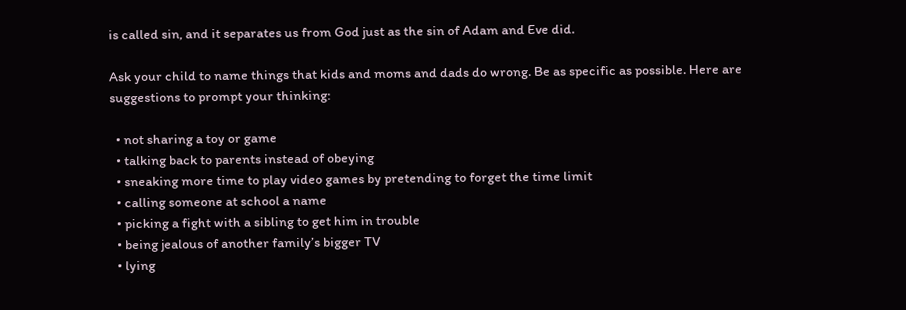is called sin, and it separates us from God just as the sin of Adam and Eve did.

Ask your child to name things that kids and moms and dads do wrong. Be as specific as possible. Here are suggestions to prompt your thinking:

  • not sharing a toy or game
  • talking back to parents instead of obeying
  • sneaking more time to play video games by pretending to forget the time limit
  • calling someone at school a name
  • picking a fight with a sibling to get him in trouble
  • being jealous of another family’s bigger TV
  • lying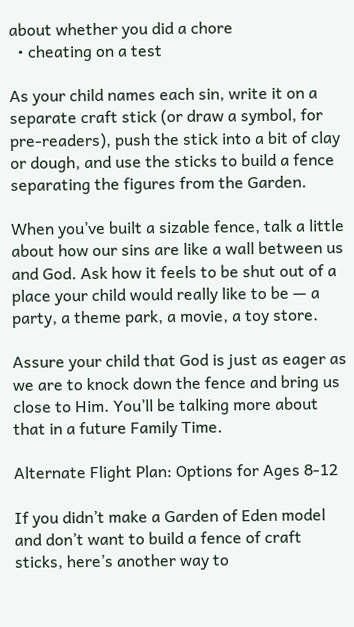about whether you did a chore
  • cheating on a test

As your child names each sin, write it on a separate craft stick (or draw a symbol, for pre-readers), push the stick into a bit of clay or dough, and use the sticks to build a fence separating the figures from the Garden.

When you’ve built a sizable fence, talk a little about how our sins are like a wall between us and God. Ask how it feels to be shut out of a place your child would really like to be — a party, a theme park, a movie, a toy store.

Assure your child that God is just as eager as we are to knock down the fence and bring us close to Him. You’ll be talking more about that in a future Family Time.

Alternate Flight Plan: Options for Ages 8-12

If you didn’t make a Garden of Eden model and don’t want to build a fence of craft sticks, here’s another way to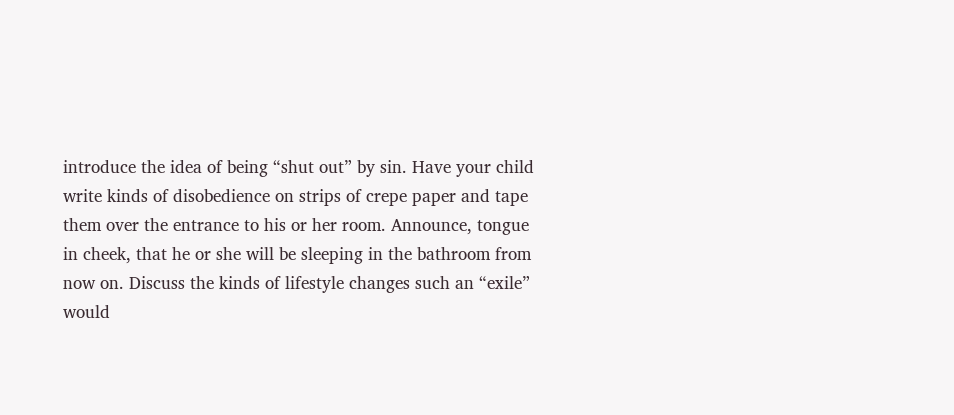introduce the idea of being “shut out” by sin. Have your child write kinds of disobedience on strips of crepe paper and tape them over the entrance to his or her room. Announce, tongue in cheek, that he or she will be sleeping in the bathroom from now on. Discuss the kinds of lifestyle changes such an “exile” would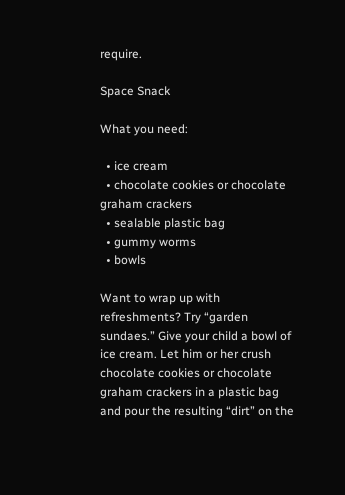require.

Space Snack

What you need:

  • ice cream
  • chocolate cookies or chocolate graham crackers
  • sealable plastic bag
  • gummy worms
  • bowls

Want to wrap up with refreshments? Try “garden sundaes.” Give your child a bowl of ice cream. Let him or her crush chocolate cookies or chocolate graham crackers in a plastic bag and pour the resulting “dirt” on the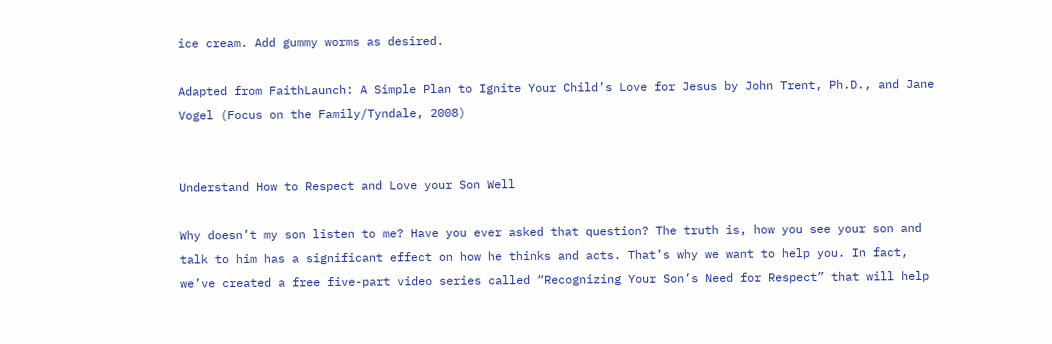ice cream. Add gummy worms as desired.

Adapted from FaithLaunch: A Simple Plan to Ignite Your Child’s Love for Jesus by John Trent, Ph.D., and Jane Vogel (Focus on the Family/Tyndale, 2008)


Understand How to Respect and Love your Son Well

Why doesn’t my son listen to me? Have you ever asked that question? The truth is, how you see your son and talk to him has a significant effect on how he thinks and acts. That’s why we want to help you. In fact, we’ve created a free five-part video series called “Recognizing Your Son’s Need for Respect” that will help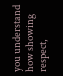you understand how showing respect,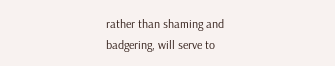rather than shaming and badgering, will serve to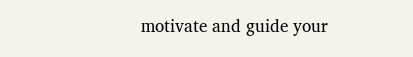motivate and guide your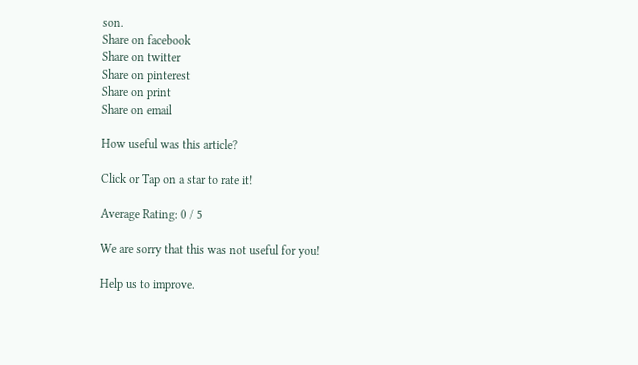son.
Share on facebook
Share on twitter
Share on pinterest
Share on print
Share on email

How useful was this article?

Click or Tap on a star to rate it!

Average Rating: 0 / 5

We are sorry that this was not useful for you!

Help us to improve.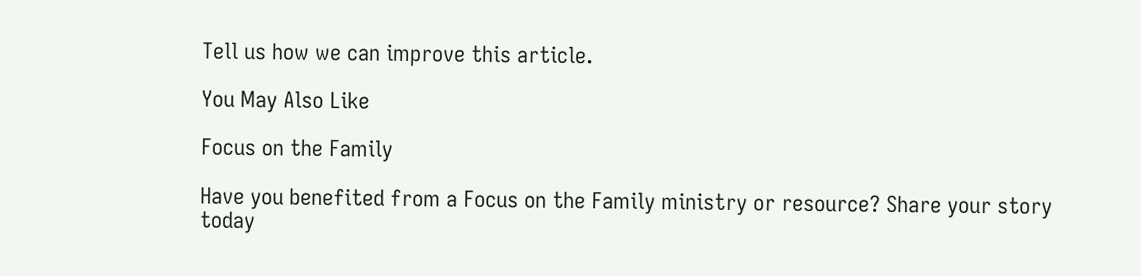Tell us how we can improve this article.

You May Also Like

Focus on the Family

Have you benefited from a Focus on the Family ministry or resource? Share your story today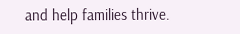and help families thrive.